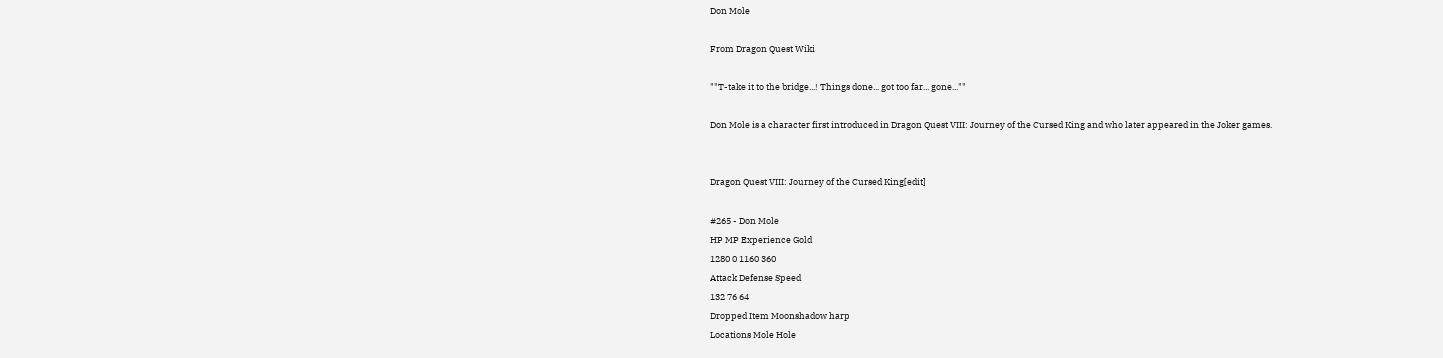Don Mole

From Dragon Quest Wiki

""T-take it to the bridge...! Things done... got too far... gone...""

Don Mole is a character first introduced in Dragon Quest VIII: Journey of the Cursed King and who later appeared in the Joker games.


Dragon Quest VIII: Journey of the Cursed King[edit]

#265 - Don Mole
HP MP Experience Gold
1280 0 1160 360
Attack Defense Speed
132 76 64
Dropped Item Moonshadow harp
Locations Mole Hole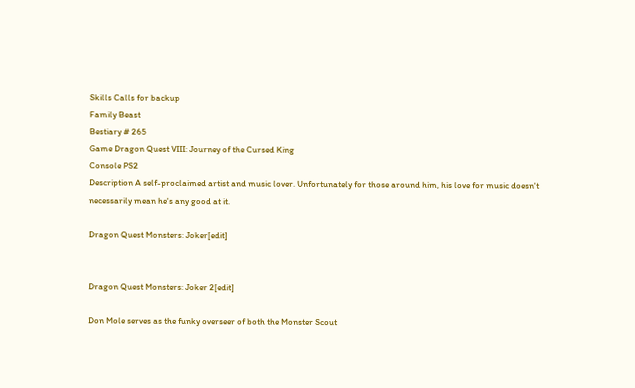Skills Calls for backup
Family Beast
Bestiary # 265
Game Dragon Quest VIII: Journey of the Cursed King
Console PS2
Description A self-proclaimed artist and music lover. Unfortunately for those around him, his love for music doesn't necessarily mean he's any good at it.

Dragon Quest Monsters: Joker[edit]


Dragon Quest Monsters: Joker 2[edit]

Don Mole serves as the funky overseer of both the Monster Scout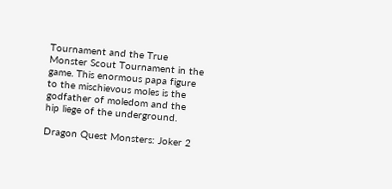Tournament and the True Monster Scout Tournament in the game. This enormous papa figure to the mischievous moles is the godfather of moledom and the hip liege of the underground.

Dragon Quest Monsters: Joker 2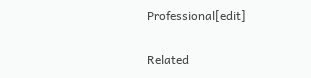Professional[edit]

Related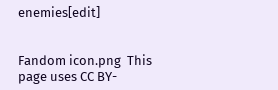enemies[edit]


Fandom icon.png  This page uses CC BY-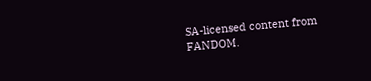SA-licensed content from FANDOM.